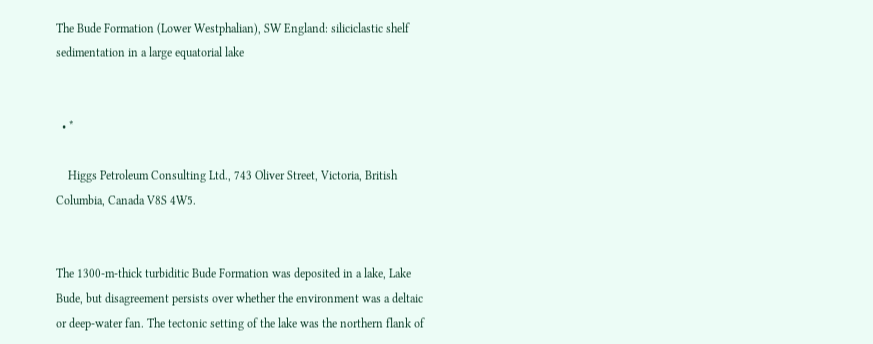The Bude Formation (Lower Westphalian), SW England: siliciclastic shelf sedimentation in a large equatorial lake


  • *

    Higgs Petroleum Consulting Ltd., 743 Oliver Street, Victoria, British Columbia, Canada V8S 4W5.


The 1300-m-thick turbiditic Bude Formation was deposited in a lake, Lake Bude, but disagreement persists over whether the environment was a deltaic or deep-water fan. The tectonic setting of the lake was the northern flank of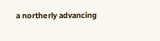a northerly advancing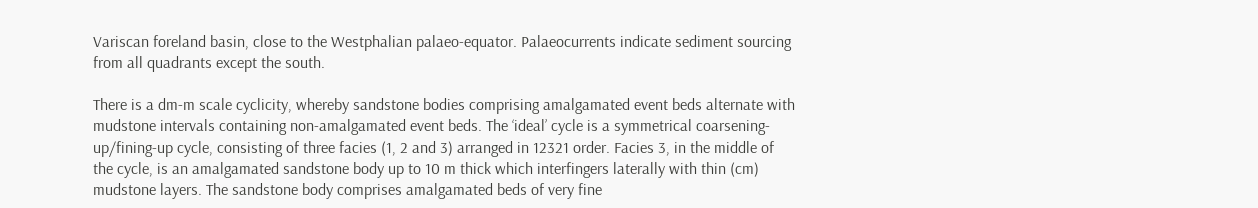Variscan foreland basin, close to the Westphalian palaeo-equator. Palaeocurrents indicate sediment sourcing from all quadrants except the south.

There is a dm-m scale cyclicity, whereby sandstone bodies comprising amalgamated event beds alternate with mudstone intervals containing non-amalgamated event beds. The ‘ideal’ cycle is a symmetrical coarsening-up/fining-up cycle, consisting of three facies (1, 2 and 3) arranged in 12321 order. Facies 3, in the middle of the cycle, is an amalgamated sandstone body up to 10 m thick which interfingers laterally with thin (cm) mudstone layers. The sandstone body comprises amalgamated beds of very fine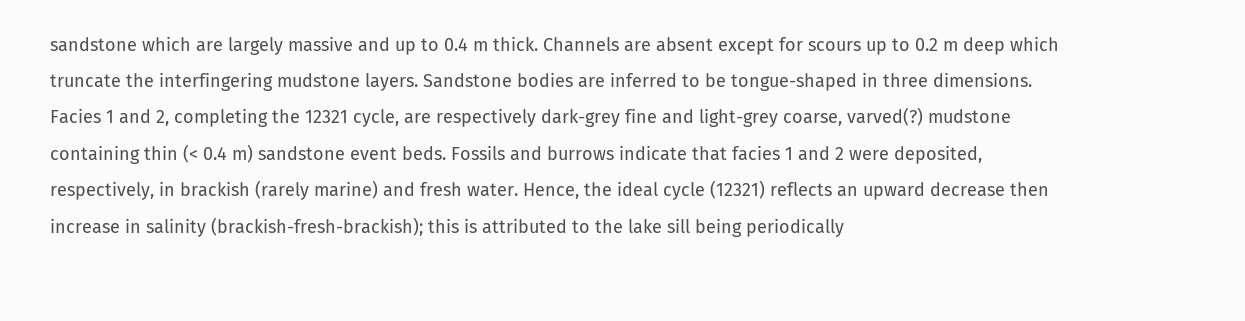sandstone which are largely massive and up to 0.4 m thick. Channels are absent except for scours up to 0.2 m deep which truncate the interfingering mudstone layers. Sandstone bodies are inferred to be tongue-shaped in three dimensions. Facies 1 and 2, completing the 12321 cycle, are respectively dark-grey fine and light-grey coarse, varved(?) mudstone containing thin (< 0.4 m) sandstone event beds. Fossils and burrows indicate that facies 1 and 2 were deposited, respectively, in brackish (rarely marine) and fresh water. Hence, the ideal cycle (12321) reflects an upward decrease then increase in salinity (brackish-fresh-brackish); this is attributed to the lake sill being periodically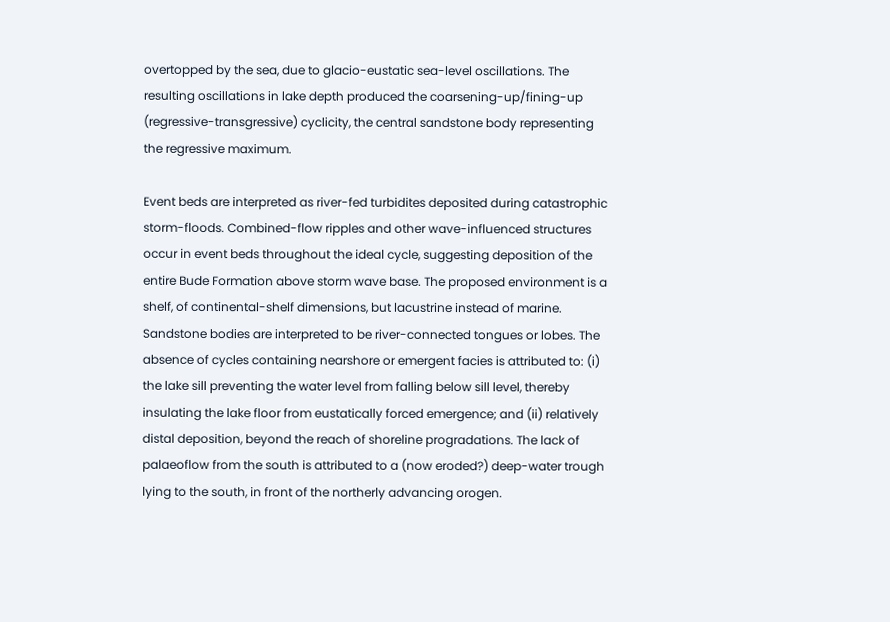overtopped by the sea, due to glacio-eustatic sea-level oscillations. The resulting oscillations in lake depth produced the coarsening-up/fining-up (regressive-transgressive) cyclicity, the central sandstone body representing the regressive maximum.

Event beds are interpreted as river-fed turbidites deposited during catastrophic storm-floods. Combined-flow ripples and other wave-influenced structures occur in event beds throughout the ideal cycle, suggesting deposition of the entire Bude Formation above storm wave base. The proposed environment is a shelf, of continental-shelf dimensions, but lacustrine instead of marine. Sandstone bodies are interpreted to be river-connected tongues or lobes. The absence of cycles containing nearshore or emergent facies is attributed to: (i) the lake sill preventing the water level from falling below sill level, thereby insulating the lake floor from eustatically forced emergence; and (ii) relatively distal deposition, beyond the reach of shoreline progradations. The lack of palaeoflow from the south is attributed to a (now eroded?) deep-water trough lying to the south, in front of the northerly advancing orogen.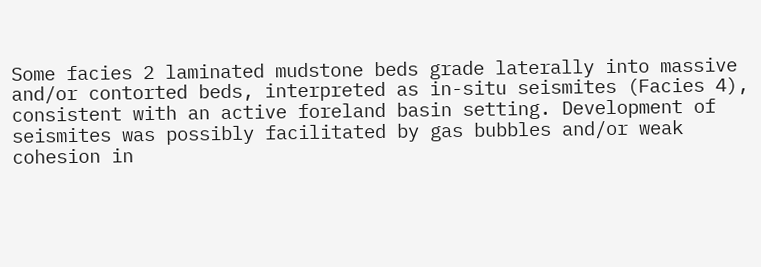Some facies 2 laminated mudstone beds grade laterally into massive and/or contorted beds, interpreted as in-situ seismites (Facies 4), consistent with an active foreland basin setting. Development of seismites was possibly facilitated by gas bubbles and/or weak cohesion in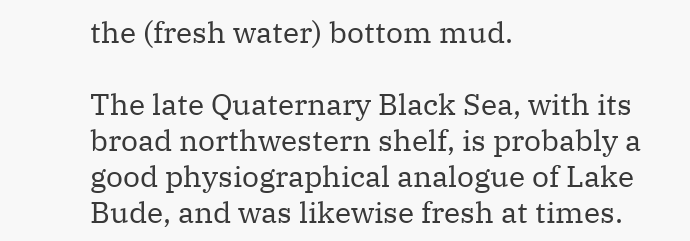the (fresh water) bottom mud.

The late Quaternary Black Sea, with its broad northwestern shelf, is probably a good physiographical analogue of Lake Bude, and was likewise fresh at times.